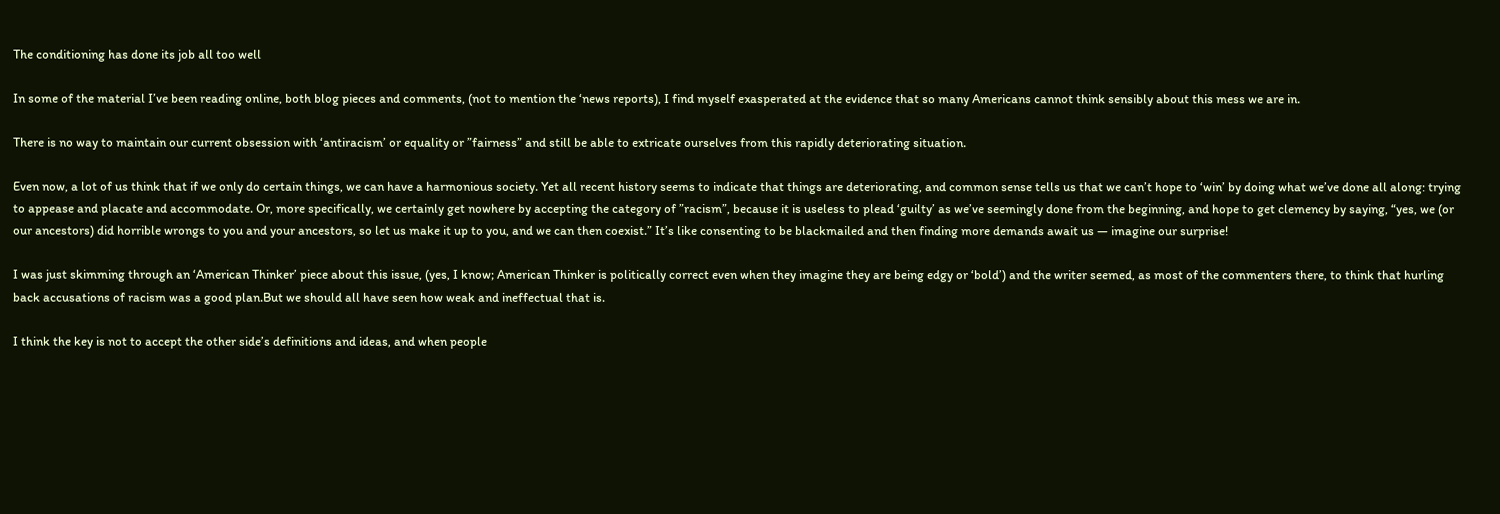The conditioning has done its job all too well

In some of the material I’ve been reading online, both blog pieces and comments, (not to mention the ‘news reports), I find myself exasperated at the evidence that so many Americans cannot think sensibly about this mess we are in.

There is no way to maintain our current obsession with ‘antiracism’ or equality or ”fairness” and still be able to extricate ourselves from this rapidly deteriorating situation.

Even now, a lot of us think that if we only do certain things, we can have a harmonious society. Yet all recent history seems to indicate that things are deteriorating, and common sense tells us that we can’t hope to ‘win’ by doing what we’ve done all along: trying to appease and placate and accommodate. Or, more specifically, we certainly get nowhere by accepting the category of ”racism”, because it is useless to plead ‘guilty’ as we’ve seemingly done from the beginning, and hope to get clemency by saying, “yes, we (or our ancestors) did horrible wrongs to you and your ancestors, so let us make it up to you, and we can then coexist.” It’s like consenting to be blackmailed and then finding more demands await us — imagine our surprise!

I was just skimming through an ‘American Thinker’ piece about this issue, (yes, I know; American Thinker is politically correct even when they imagine they are being edgy or ‘bold’) and the writer seemed, as most of the commenters there, to think that hurling back accusations of racism was a good plan.But we should all have seen how weak and ineffectual that is.

I think the key is not to accept the other side’s definitions and ideas, and when people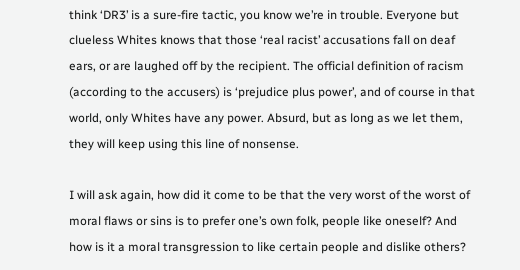think ‘DR3’ is a sure-fire tactic, you know we’re in trouble. Everyone but clueless Whites knows that those ‘real racist’ accusations fall on deaf ears, or are laughed off by the recipient. The official definition of racism (according to the accusers) is ‘prejudice plus power’, and of course in that world, only Whites have any power. Absurd, but as long as we let them, they will keep using this line of nonsense.

I will ask again, how did it come to be that the very worst of the worst of moral flaws or sins is to prefer one’s own folk, people like oneself? And how is it a moral transgression to like certain people and dislike others?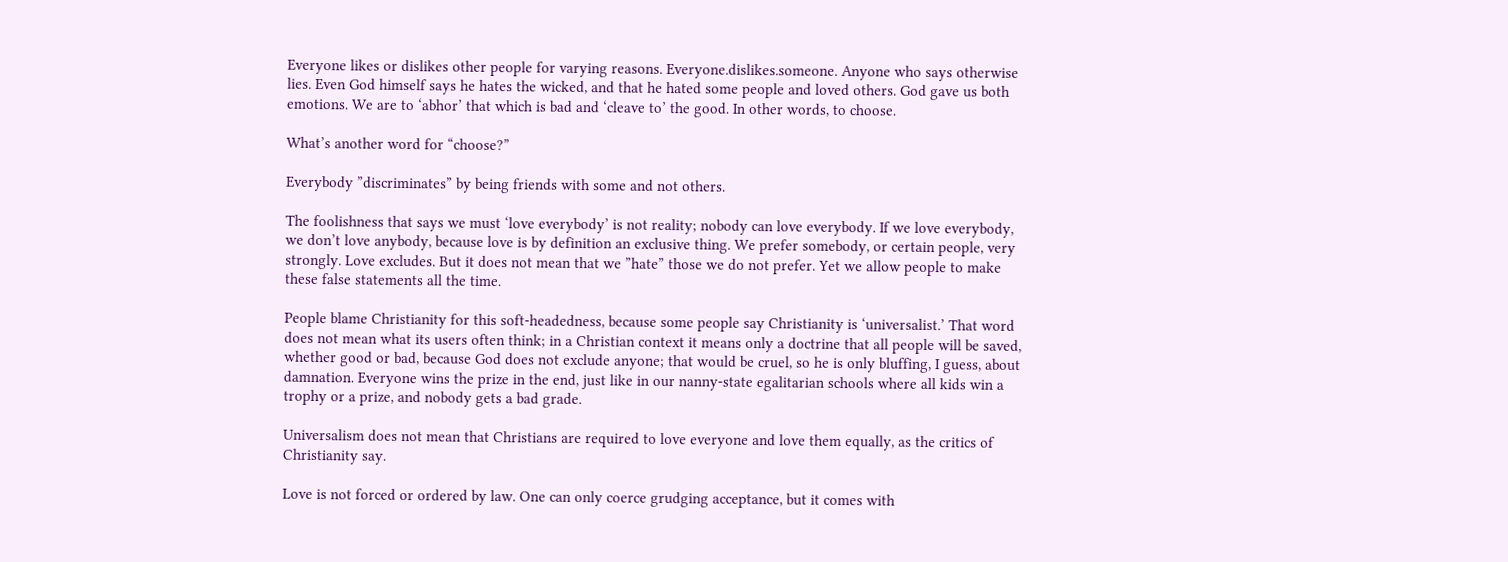Everyone likes or dislikes other people for varying reasons. Everyone.dislikes.someone. Anyone who says otherwise lies. Even God himself says he hates the wicked, and that he hated some people and loved others. God gave us both emotions. We are to ‘abhor’ that which is bad and ‘cleave to’ the good. In other words, to choose.

What’s another word for “choose?”

Everybody ”discriminates” by being friends with some and not others.

The foolishness that says we must ‘love everybody’ is not reality; nobody can love everybody. If we love everybody, we don’t love anybody, because love is by definition an exclusive thing. We prefer somebody, or certain people, very strongly. Love excludes. But it does not mean that we ”hate” those we do not prefer. Yet we allow people to make these false statements all the time.

People blame Christianity for this soft-headedness, because some people say Christianity is ‘universalist.’ That word does not mean what its users often think; in a Christian context it means only a doctrine that all people will be saved, whether good or bad, because God does not exclude anyone; that would be cruel, so he is only bluffing, I guess, about damnation. Everyone wins the prize in the end, just like in our nanny-state egalitarian schools where all kids win a trophy or a prize, and nobody gets a bad grade.

Universalism does not mean that Christians are required to love everyone and love them equally, as the critics of Christianity say.

Love is not forced or ordered by law. One can only coerce grudging acceptance, but it comes with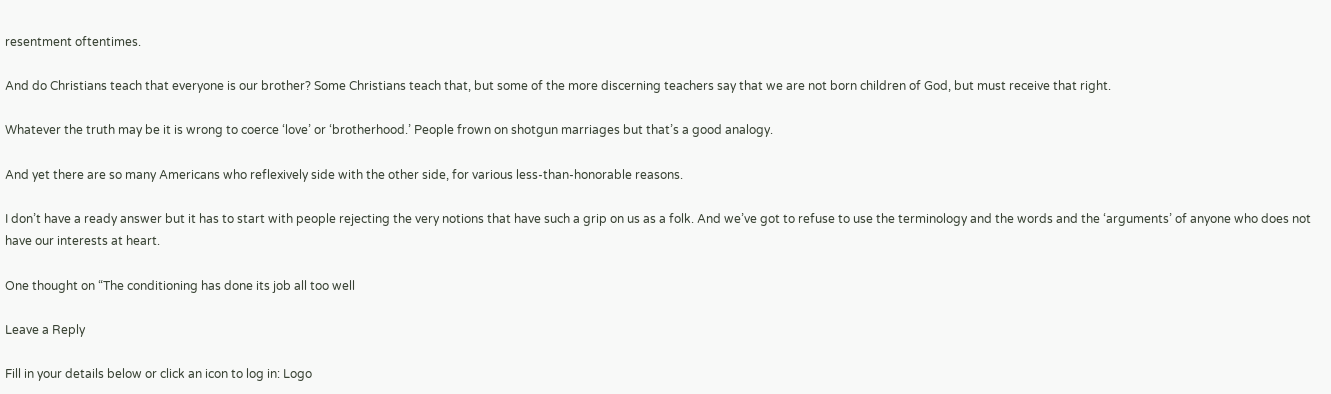resentment oftentimes.

And do Christians teach that everyone is our brother? Some Christians teach that, but some of the more discerning teachers say that we are not born children of God, but must receive that right.

Whatever the truth may be it is wrong to coerce ‘love’ or ‘brotherhood.’ People frown on shotgun marriages but that’s a good analogy.

And yet there are so many Americans who reflexively side with the other side, for various less-than-honorable reasons.

I don’t have a ready answer but it has to start with people rejecting the very notions that have such a grip on us as a folk. And we’ve got to refuse to use the terminology and the words and the ‘arguments’ of anyone who does not have our interests at heart.

One thought on “The conditioning has done its job all too well

Leave a Reply

Fill in your details below or click an icon to log in: Logo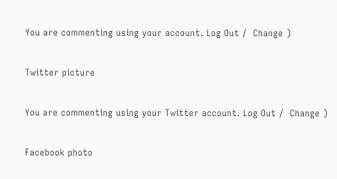You are commenting using your account. Log Out /  Change )

Twitter picture

You are commenting using your Twitter account. Log Out /  Change )

Facebook photo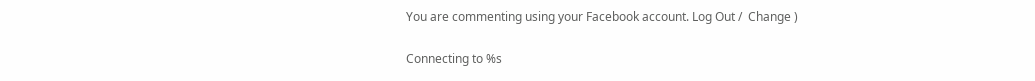You are commenting using your Facebook account. Log Out /  Change )

Connecting to %s